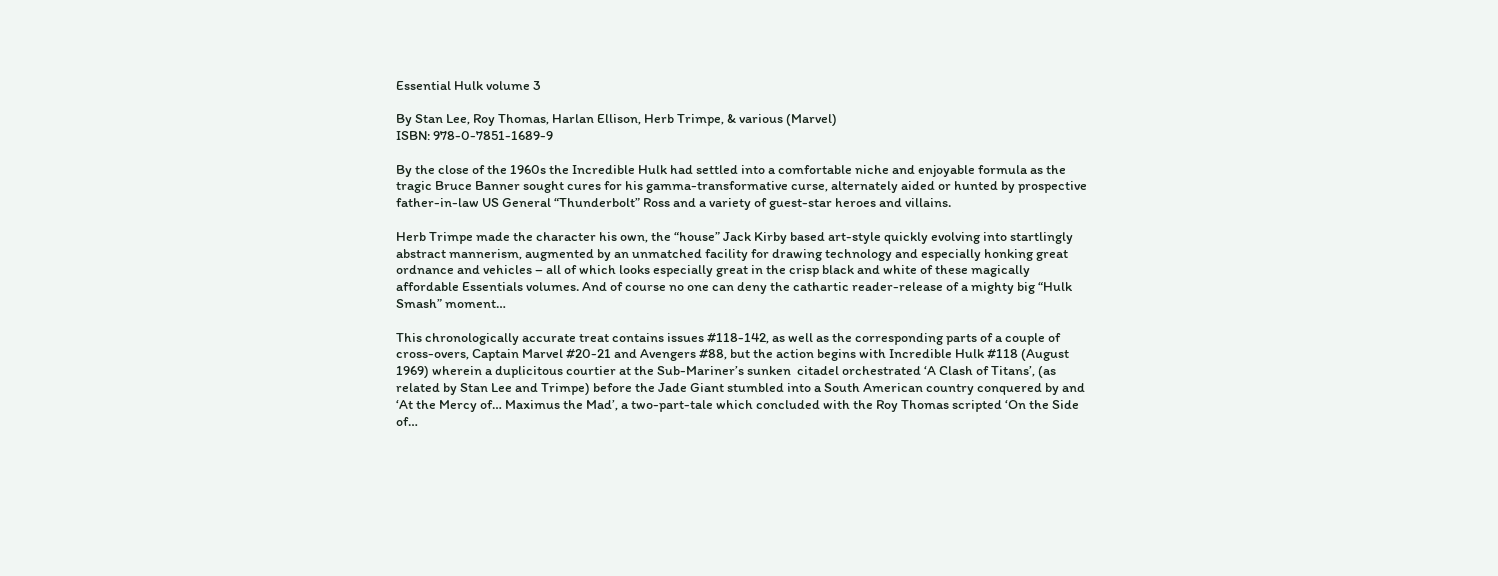Essential Hulk volume 3

By Stan Lee, Roy Thomas, Harlan Ellison, Herb Trimpe, & various (Marvel)
ISBN: 978-0-7851-1689-9

By the close of the 1960s the Incredible Hulk had settled into a comfortable niche and enjoyable formula as the tragic Bruce Banner sought cures for his gamma-transformative curse, alternately aided or hunted by prospective father-in-law US General “Thunderbolt” Ross and a variety of guest-star heroes and villains.

Herb Trimpe made the character his own, the “house” Jack Kirby based art-style quickly evolving into startlingly abstract mannerism, augmented by an unmatched facility for drawing technology and especially honking great ordnance and vehicles – all of which looks especially great in the crisp black and white of these magically affordable Essentials volumes. And of course no one can deny the cathartic reader-release of a mighty big “Hulk Smash” moment…

This chronologically accurate treat contains issues #118-142, as well as the corresponding parts of a couple of cross-overs, Captain Marvel #20-21 and Avengers #88, but the action begins with Incredible Hulk #118 (August 1969) wherein a duplicitous courtier at the Sub-Mariner’s sunken  citadel orchestrated ‘A Clash of Titans’, (as related by Stan Lee and Trimpe) before the Jade Giant stumbled into a South American country conquered by and ‘At the Mercy of… Maximus the Mad’, a two-part-tale which concluded with the Roy Thomas scripted ‘On the Side of…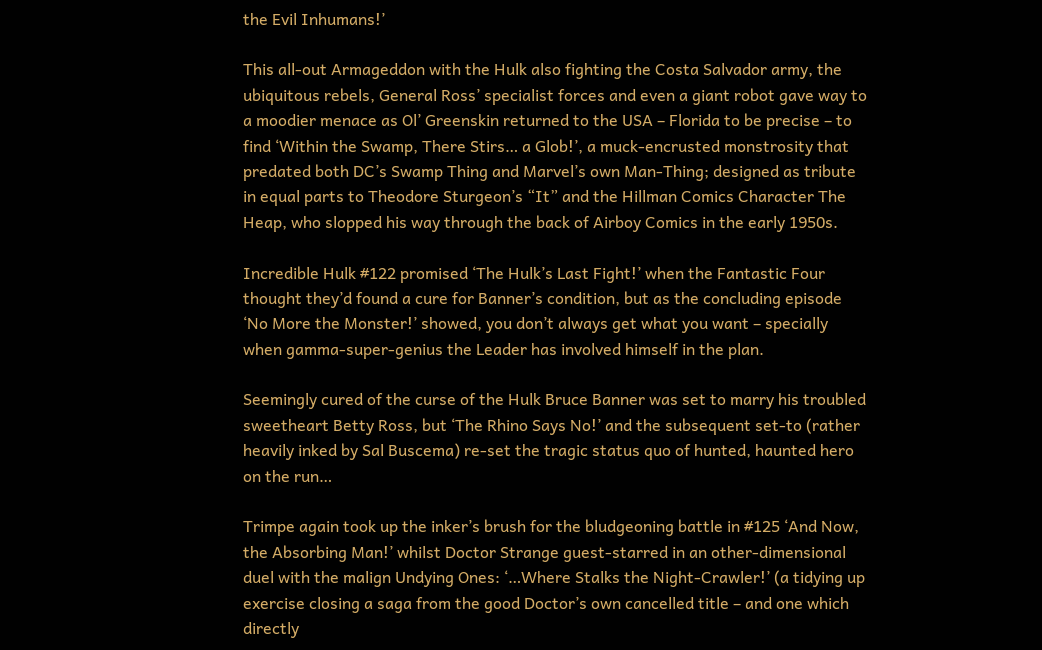the Evil Inhumans!’

This all-out Armageddon with the Hulk also fighting the Costa Salvador army, the ubiquitous rebels, General Ross’ specialist forces and even a giant robot gave way to a moodier menace as Ol’ Greenskin returned to the USA – Florida to be precise – to find ‘Within the Swamp, There Stirs… a Glob!’, a muck-encrusted monstrosity that predated both DC’s Swamp Thing and Marvel’s own Man-Thing; designed as tribute in equal parts to Theodore Sturgeon’s “It” and the Hillman Comics Character The Heap, who slopped his way through the back of Airboy Comics in the early 1950s.

Incredible Hulk #122 promised ‘The Hulk’s Last Fight!’ when the Fantastic Four thought they’d found a cure for Banner’s condition, but as the concluding episode ‘No More the Monster!’ showed, you don’t always get what you want – specially when gamma-super-genius the Leader has involved himself in the plan.

Seemingly cured of the curse of the Hulk Bruce Banner was set to marry his troubled sweetheart Betty Ross, but ‘The Rhino Says No!’ and the subsequent set-to (rather heavily inked by Sal Buscema) re-set the tragic status quo of hunted, haunted hero on the run…

Trimpe again took up the inker’s brush for the bludgeoning battle in #125 ‘And Now, the Absorbing Man!’ whilst Doctor Strange guest-starred in an other-dimensional duel with the malign Undying Ones: ‘…Where Stalks the Night-Crawler!’ (a tidying up exercise closing a saga from the good Doctor’s own cancelled title – and one which directly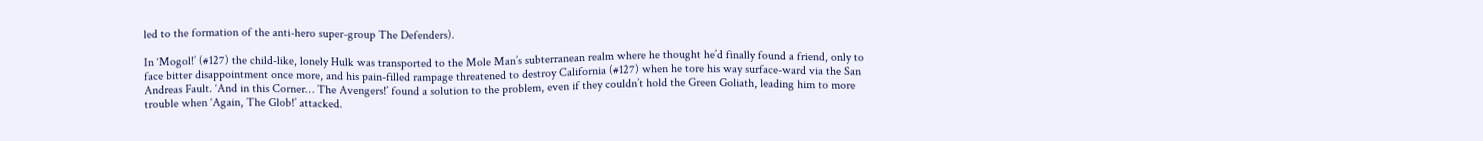led to the formation of the anti-hero super-group The Defenders).

In ‘Mogol!’ (#127) the child-like, lonely Hulk was transported to the Mole Man’s subterranean realm where he thought he’d finally found a friend, only to face bitter disappointment once more, and his pain-filled rampage threatened to destroy California (#127) when he tore his way surface-ward via the San Andreas Fault. ‘And in this Corner… The Avengers!’ found a solution to the problem, even if they couldn’t hold the Green Goliath, leading him to more trouble when ‘Again, The Glob!’ attacked.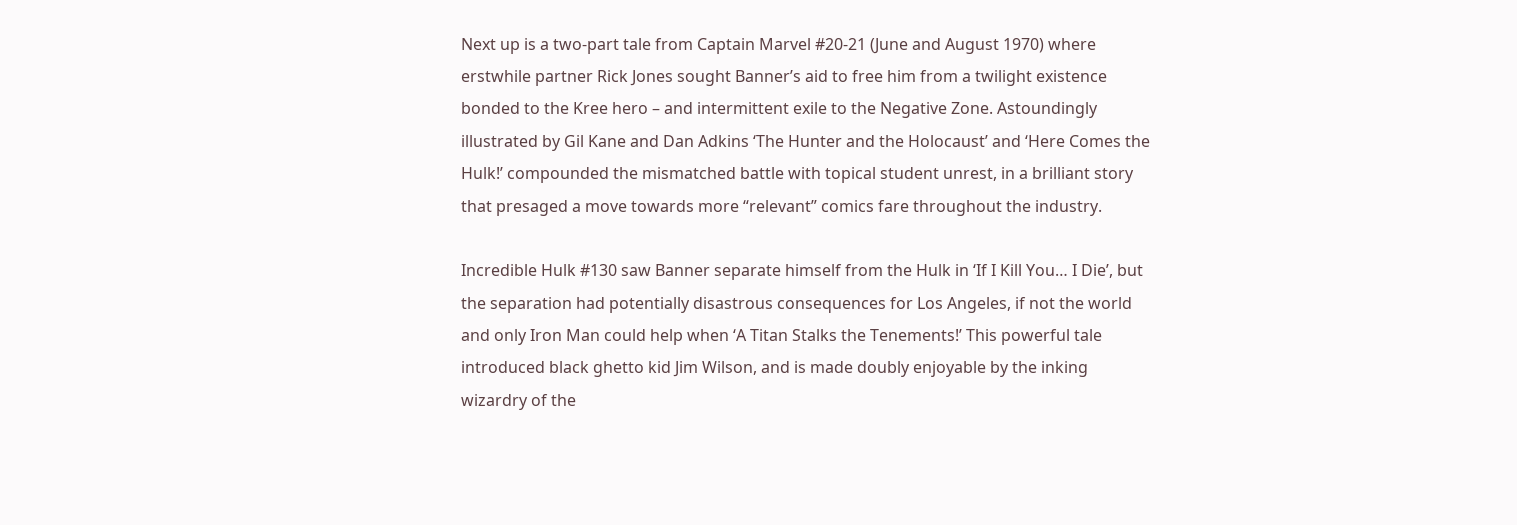Next up is a two-part tale from Captain Marvel #20-21 (June and August 1970) where erstwhile partner Rick Jones sought Banner’s aid to free him from a twilight existence bonded to the Kree hero – and intermittent exile to the Negative Zone. Astoundingly illustrated by Gil Kane and Dan Adkins ‘The Hunter and the Holocaust’ and ‘Here Comes the Hulk!’ compounded the mismatched battle with topical student unrest, in a brilliant story that presaged a move towards more “relevant” comics fare throughout the industry.

Incredible Hulk #130 saw Banner separate himself from the Hulk in ‘If I Kill You… I Die’, but the separation had potentially disastrous consequences for Los Angeles, if not the world and only Iron Man could help when ‘A Titan Stalks the Tenements!’ This powerful tale introduced black ghetto kid Jim Wilson, and is made doubly enjoyable by the inking wizardry of the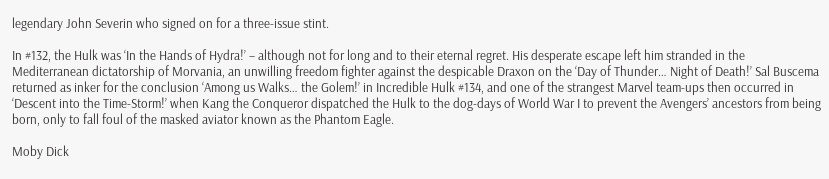legendary John Severin who signed on for a three-issue stint.

In #132, the Hulk was ‘In the Hands of Hydra!’ – although not for long and to their eternal regret. His desperate escape left him stranded in the Mediterranean dictatorship of Morvania, an unwilling freedom fighter against the despicable Draxon on the ‘Day of Thunder… Night of Death!’ Sal Buscema returned as inker for the conclusion ‘Among us Walks… the Golem!’ in Incredible Hulk #134, and one of the strangest Marvel team-ups then occurred in ‘Descent into the Time-Storm!’ when Kang the Conqueror dispatched the Hulk to the dog-days of World War I to prevent the Avengers’ ancestors from being born, only to fall foul of the masked aviator known as the Phantom Eagle.

Moby Dick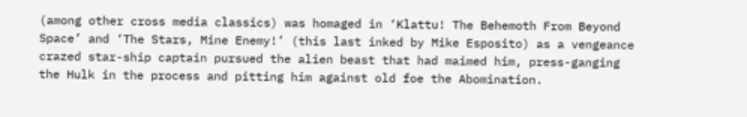(among other cross media classics) was homaged in ‘Klattu! The Behemoth From Beyond Space’ and ‘The Stars, Mine Enemy!’ (this last inked by Mike Esposito) as a vengeance crazed star-ship captain pursued the alien beast that had maimed him, press-ganging the Hulk in the process and pitting him against old foe the Abomination.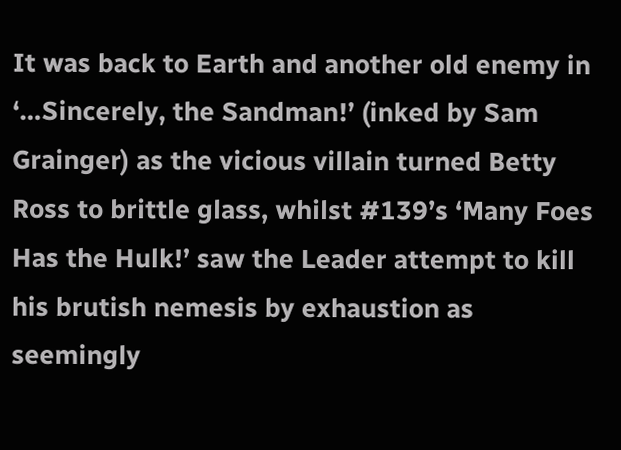It was back to Earth and another old enemy in ‘…Sincerely, the Sandman!’ (inked by Sam Grainger) as the vicious villain turned Betty Ross to brittle glass, whilst #139’s ‘Many Foes Has the Hulk!’ saw the Leader attempt to kill his brutish nemesis by exhaustion as seemingly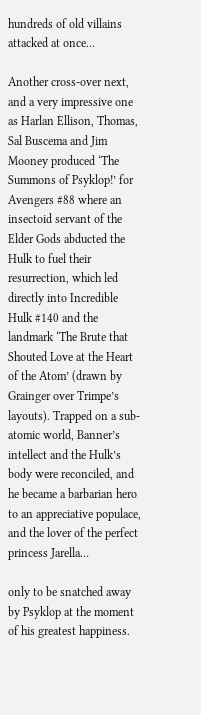hundreds of old villains attacked at once…

Another cross-over next, and a very impressive one as Harlan Ellison, Thomas, Sal Buscema and Jim Mooney produced ‘The Summons of Psyklop!’ for Avengers #88 where an insectoid servant of the Elder Gods abducted the Hulk to fuel their resurrection, which led directly into Incredible Hulk #140 and the landmark ‘The Brute that Shouted Love at the Heart of the Atom’ (drawn by Grainger over Trimpe’s layouts). Trapped on a sub-atomic world, Banner’s intellect and the Hulk’s body were reconciled, and he became a barbarian hero to an appreciative populace, and the lover of the perfect princess Jarella…

only to be snatched away by Psyklop at the moment of his greatest happiness.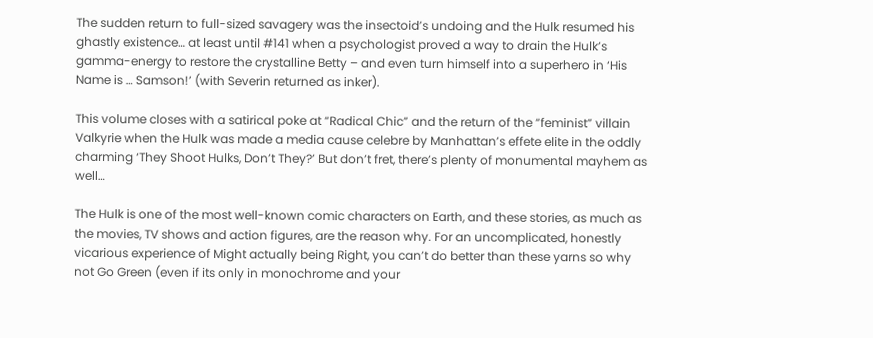The sudden return to full-sized savagery was the insectoid’s undoing and the Hulk resumed his ghastly existence… at least until #141 when a psychologist proved a way to drain the Hulk’s gamma-energy to restore the crystalline Betty – and even turn himself into a superhero in ‘His Name is … Samson!’ (with Severin returned as inker).

This volume closes with a satirical poke at “Radical Chic” and the return of the “feminist” villain Valkyrie when the Hulk was made a media cause celebre by Manhattan’s effete elite in the oddly charming ‘They Shoot Hulks, Don’t They?’ But don’t fret, there’s plenty of monumental mayhem as well…

The Hulk is one of the most well-known comic characters on Earth, and these stories, as much as the movies, TV shows and action figures, are the reason why. For an uncomplicated, honestly vicarious experience of Might actually being Right, you can’t do better than these yarns so why not Go Green (even if its only in monochrome and your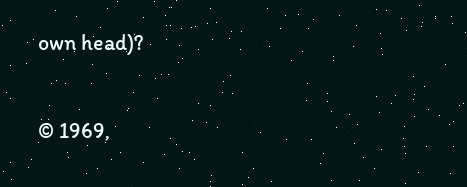own head)?

© 1969,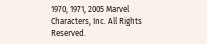1970, 1971, 2005 Marvel Characters, Inc. All Rights Reserved.